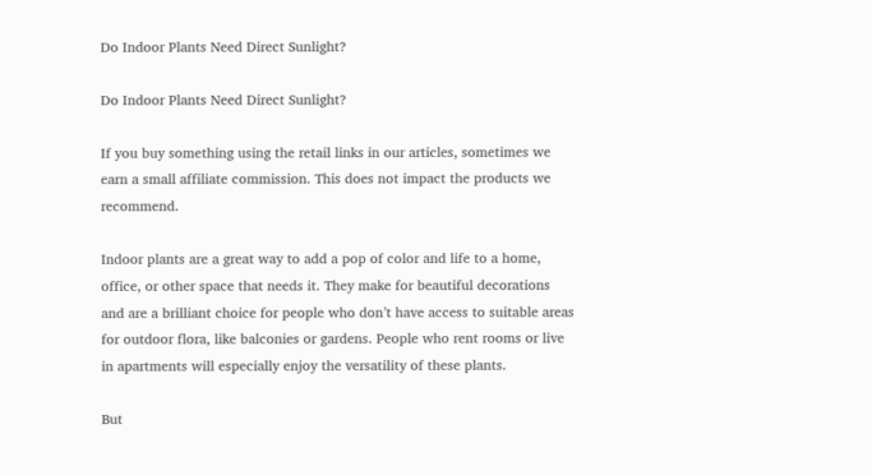Do Indoor Plants Need Direct Sunlight?

Do Indoor Plants Need Direct Sunlight?

If you buy something using the retail links in our articles, sometimes we earn a small affiliate commission. This does not impact the products we recommend.

Indoor plants are a great way to add a pop of color and life to a home, office, or other space that needs it. They make for beautiful decorations and are a brilliant choice for people who don’t have access to suitable areas for outdoor flora, like balconies or gardens. People who rent rooms or live in apartments will especially enjoy the versatility of these plants.

But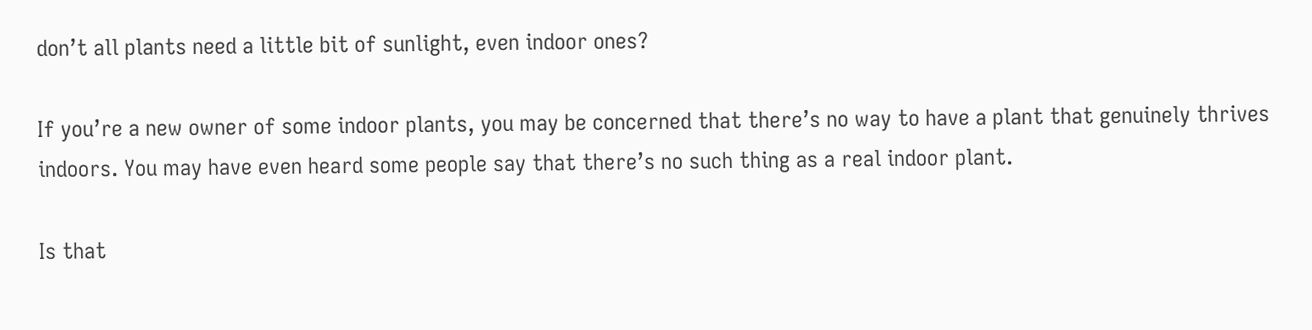don’t all plants need a little bit of sunlight, even indoor ones?

If you’re a new owner of some indoor plants, you may be concerned that there’s no way to have a plant that genuinely thrives indoors. You may have even heard some people say that there’s no such thing as a real indoor plant.

Is that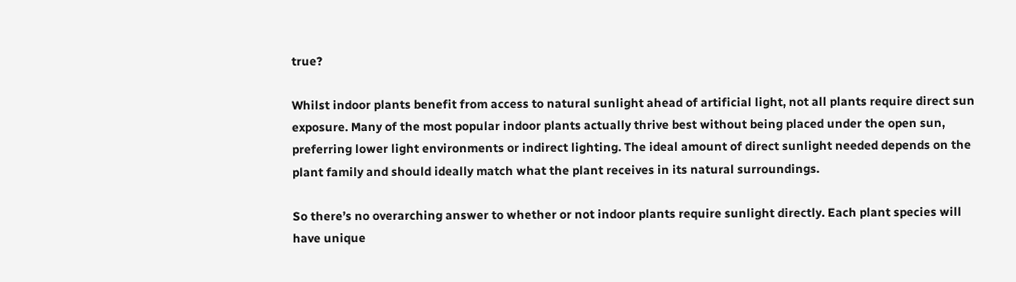true?

Whilst indoor plants benefit from access to natural sunlight ahead of artificial light, not all plants require direct sun exposure. Many of the most popular indoor plants actually thrive best without being placed under the open sun, preferring lower light environments or indirect lighting. The ideal amount of direct sunlight needed depends on the plant family and should ideally match what the plant receives in its natural surroundings.

So there’s no overarching answer to whether or not indoor plants require sunlight directly. Each plant species will have unique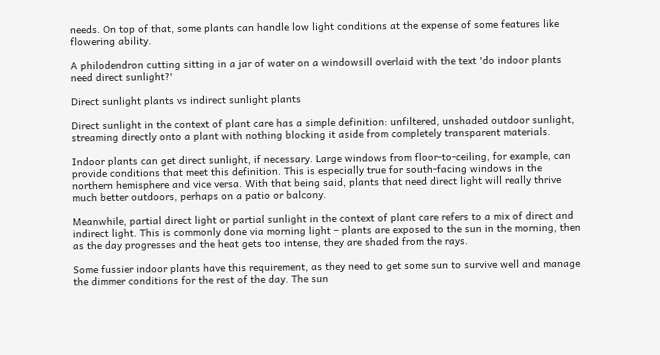needs. On top of that, some plants can handle low light conditions at the expense of some features like flowering ability.

A philodendron cutting sitting in a jar of water on a windowsill overlaid with the text 'do indoor plants need direct sunlight?'

Direct sunlight plants vs indirect sunlight plants

Direct sunlight in the context of plant care has a simple definition: unfiltered, unshaded outdoor sunlight, streaming directly onto a plant with nothing blocking it aside from completely transparent materials.

Indoor plants can get direct sunlight, if necessary. Large windows from floor-to-ceiling, for example, can provide conditions that meet this definition. This is especially true for south-facing windows in the northern hemisphere and vice versa. With that being said, plants that need direct light will really thrive much better outdoors, perhaps on a patio or balcony.

Meanwhile, partial direct light or partial sunlight in the context of plant care refers to a mix of direct and indirect light. This is commonly done via morning light – plants are exposed to the sun in the morning, then as the day progresses and the heat gets too intense, they are shaded from the rays.

Some fussier indoor plants have this requirement, as they need to get some sun to survive well and manage the dimmer conditions for the rest of the day. The sun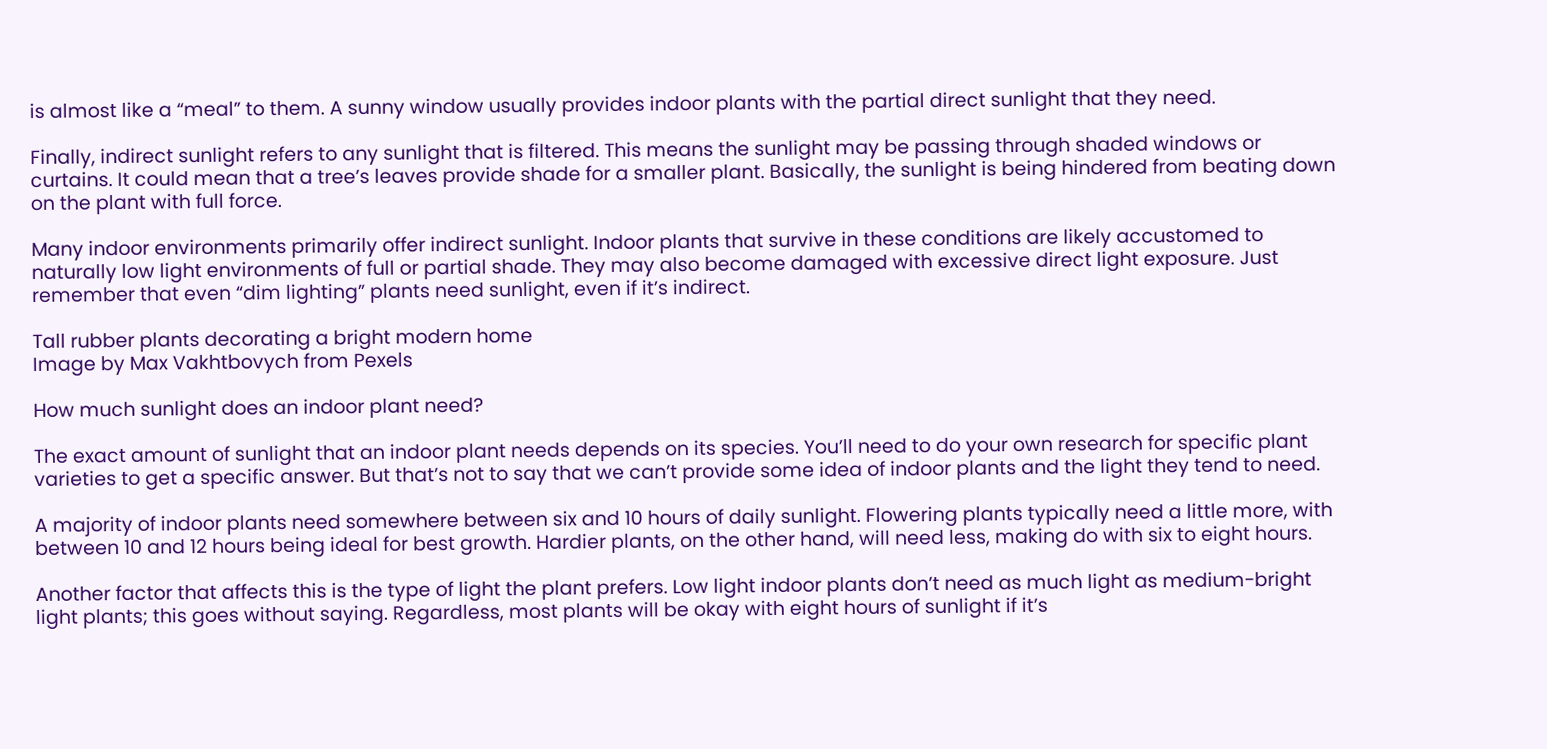is almost like a “meal” to them. A sunny window usually provides indoor plants with the partial direct sunlight that they need.

Finally, indirect sunlight refers to any sunlight that is filtered. This means the sunlight may be passing through shaded windows or curtains. It could mean that a tree’s leaves provide shade for a smaller plant. Basically, the sunlight is being hindered from beating down on the plant with full force.

Many indoor environments primarily offer indirect sunlight. Indoor plants that survive in these conditions are likely accustomed to naturally low light environments of full or partial shade. They may also become damaged with excessive direct light exposure. Just remember that even “dim lighting” plants need sunlight, even if it’s indirect.

Tall rubber plants decorating a bright modern home
Image by Max Vakhtbovych from Pexels

How much sunlight does an indoor plant need?

The exact amount of sunlight that an indoor plant needs depends on its species. You’ll need to do your own research for specific plant varieties to get a specific answer. But that’s not to say that we can’t provide some idea of indoor plants and the light they tend to need.

A majority of indoor plants need somewhere between six and 10 hours of daily sunlight. Flowering plants typically need a little more, with between 10 and 12 hours being ideal for best growth. Hardier plants, on the other hand, will need less, making do with six to eight hours.

Another factor that affects this is the type of light the plant prefers. Low light indoor plants don’t need as much light as medium-bright light plants; this goes without saying. Regardless, most plants will be okay with eight hours of sunlight if it’s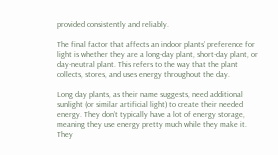provided consistently and reliably.

The final factor that affects an indoor plants’ preference for light is whether they are a long-day plant, short-day plant, or day-neutral plant. This refers to the way that the plant collects, stores, and uses energy throughout the day.

Long day plants, as their name suggests, need additional sunlight (or similar artificial light) to create their needed energy. They don’t typically have a lot of energy storage, meaning they use energy pretty much while they make it. They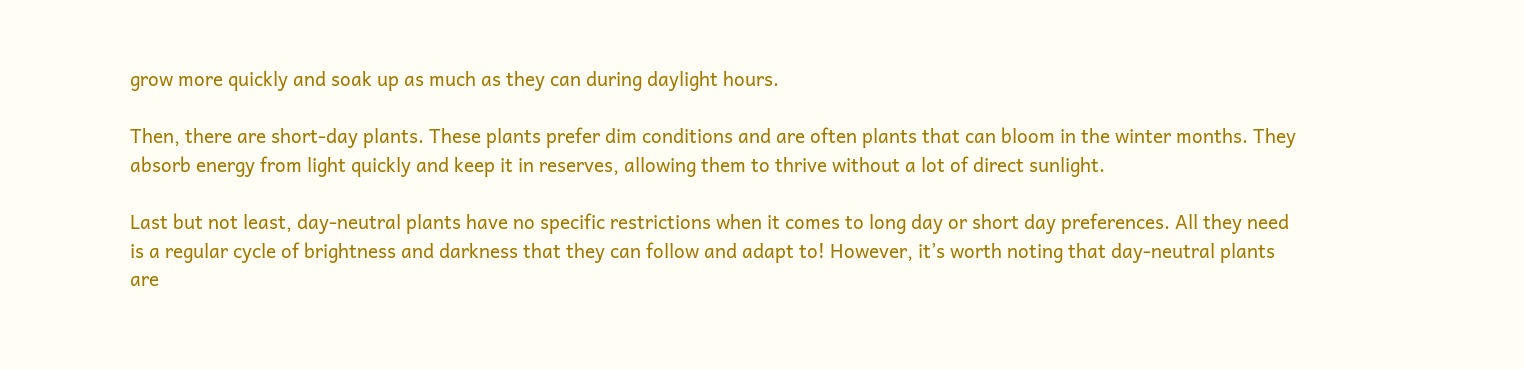grow more quickly and soak up as much as they can during daylight hours.

Then, there are short-day plants. These plants prefer dim conditions and are often plants that can bloom in the winter months. They absorb energy from light quickly and keep it in reserves, allowing them to thrive without a lot of direct sunlight.

Last but not least, day-neutral plants have no specific restrictions when it comes to long day or short day preferences. All they need is a regular cycle of brightness and darkness that they can follow and adapt to! However, it’s worth noting that day-neutral plants are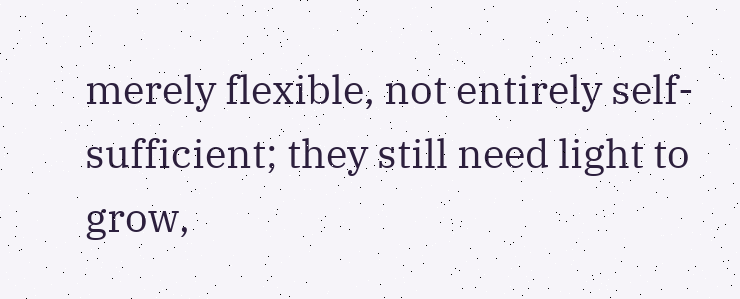merely flexible, not entirely self-sufficient; they still need light to grow,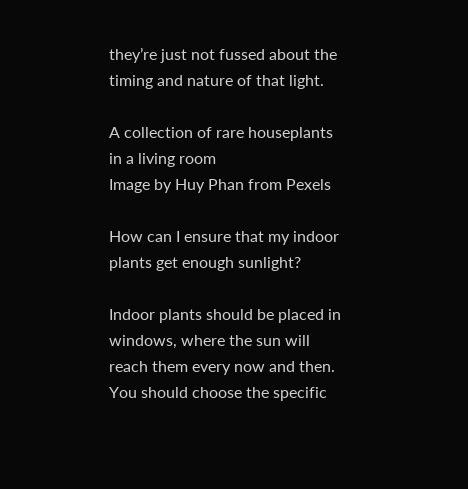they’re just not fussed about the timing and nature of that light.

A collection of rare houseplants in a living room
Image by Huy Phan from Pexels

How can I ensure that my indoor plants get enough sunlight?

Indoor plants should be placed in windows, where the sun will reach them every now and then. You should choose the specific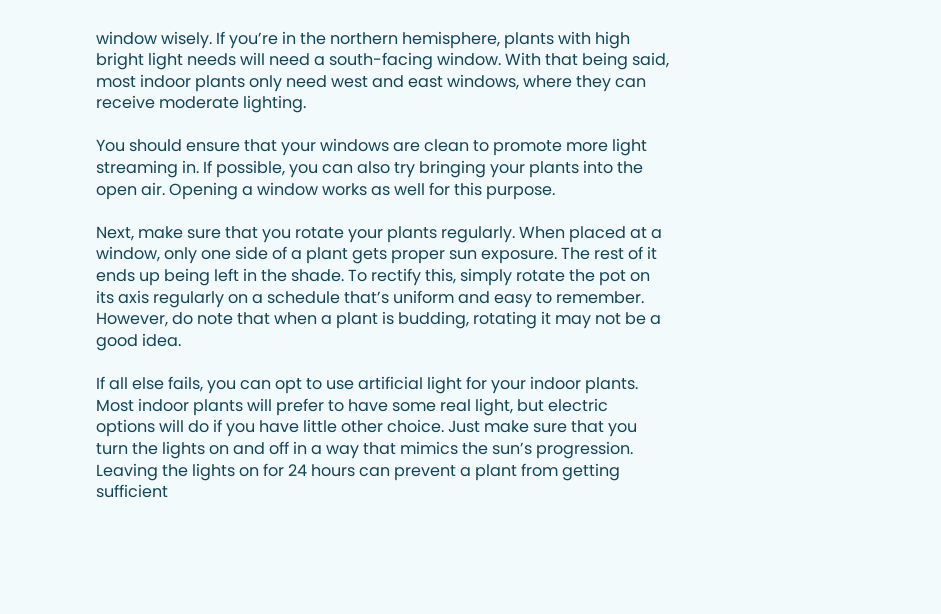window wisely. If you’re in the northern hemisphere, plants with high bright light needs will need a south-facing window. With that being said, most indoor plants only need west and east windows, where they can receive moderate lighting.

You should ensure that your windows are clean to promote more light streaming in. If possible, you can also try bringing your plants into the open air. Opening a window works as well for this purpose.

Next, make sure that you rotate your plants regularly. When placed at a window, only one side of a plant gets proper sun exposure. The rest of it ends up being left in the shade. To rectify this, simply rotate the pot on its axis regularly on a schedule that’s uniform and easy to remember. However, do note that when a plant is budding, rotating it may not be a good idea.

If all else fails, you can opt to use artificial light for your indoor plants. Most indoor plants will prefer to have some real light, but electric options will do if you have little other choice. Just make sure that you turn the lights on and off in a way that mimics the sun’s progression. Leaving the lights on for 24 hours can prevent a plant from getting sufficient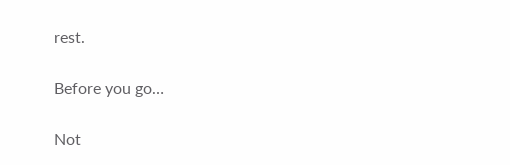rest.

Before you go…

Not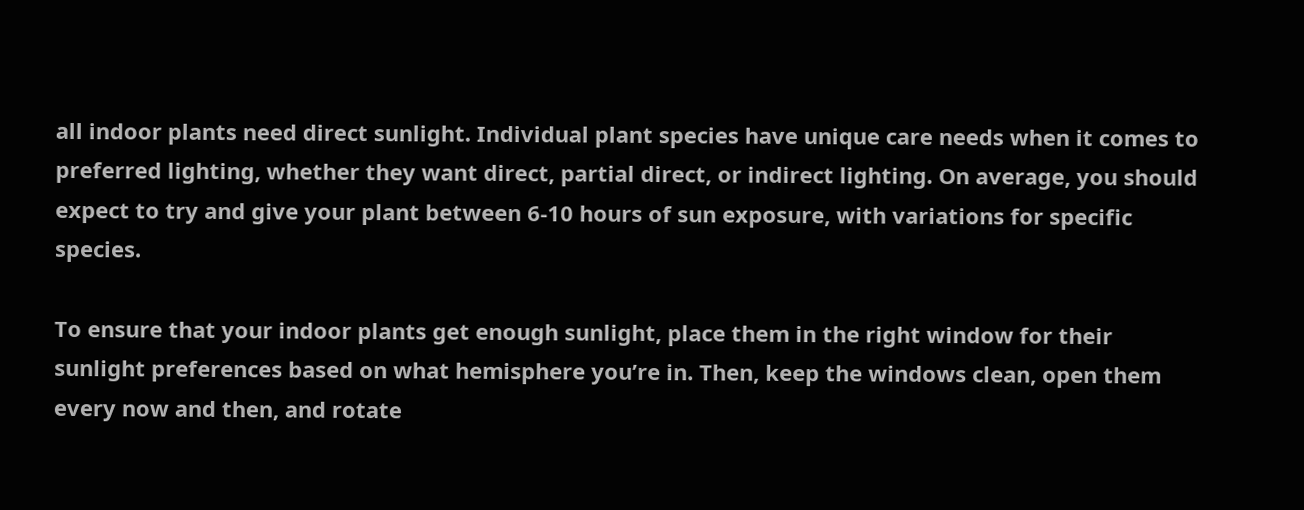all indoor plants need direct sunlight. Individual plant species have unique care needs when it comes to preferred lighting, whether they want direct, partial direct, or indirect lighting. On average, you should expect to try and give your plant between 6-10 hours of sun exposure, with variations for specific species.

To ensure that your indoor plants get enough sunlight, place them in the right window for their sunlight preferences based on what hemisphere you’re in. Then, keep the windows clean, open them every now and then, and rotate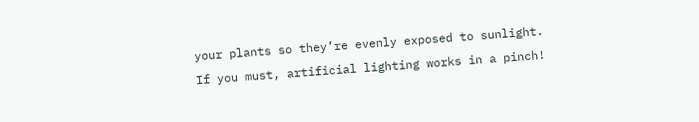your plants so they’re evenly exposed to sunlight. If you must, artificial lighting works in a pinch!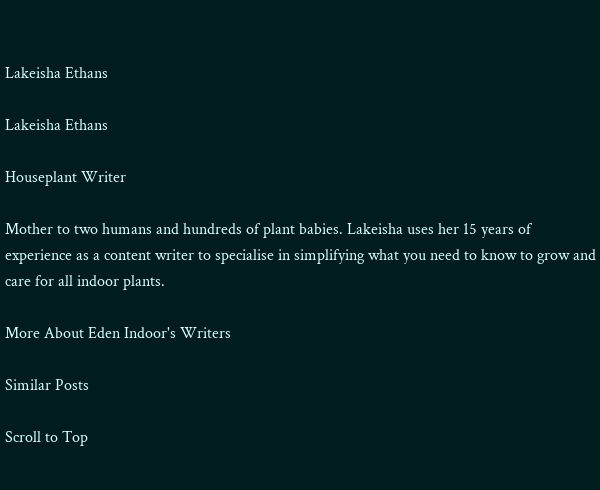Lakeisha Ethans

Lakeisha Ethans

Houseplant Writer

Mother to two humans and hundreds of plant babies. Lakeisha uses her 15 years of experience as a content writer to specialise in simplifying what you need to know to grow and care for all indoor plants.

More About Eden Indoor's Writers

Similar Posts

Scroll to Top